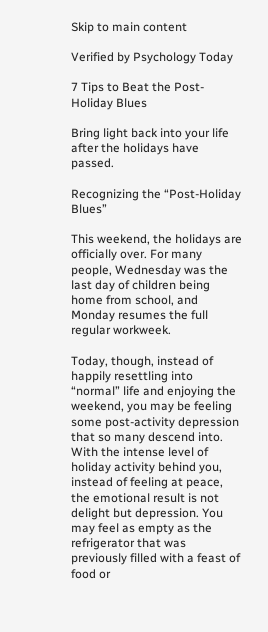Skip to main content

Verified by Psychology Today

7 Tips to Beat the Post-Holiday Blues

Bring light back into your life after the holidays have passed.

Recognizing the “Post-Holiday Blues”

This weekend, the holidays are officially over. For many people, Wednesday was the last day of children being home from school, and Monday resumes the full regular workweek.

Today, though, instead of happily resettling into “normal” life and enjoying the weekend, you may be feeling some post-activity depression that so many descend into. With the intense level of holiday activity behind you, instead of feeling at peace, the emotional result is not delight but depression. You may feel as empty as the refrigerator that was previously filled with a feast of food or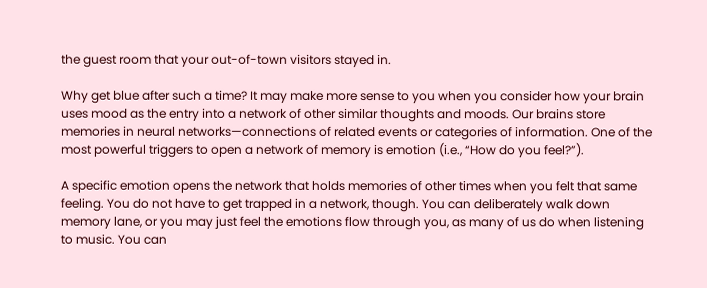the guest room that your out-of-town visitors stayed in.

Why get blue after such a time? It may make more sense to you when you consider how your brain uses mood as the entry into a network of other similar thoughts and moods. Our brains store memories in neural networks—connections of related events or categories of information. One of the most powerful triggers to open a network of memory is emotion (i.e., “How do you feel?”).

A specific emotion opens the network that holds memories of other times when you felt that same feeling. You do not have to get trapped in a network, though. You can deliberately walk down memory lane, or you may just feel the emotions flow through you, as many of us do when listening to music. You can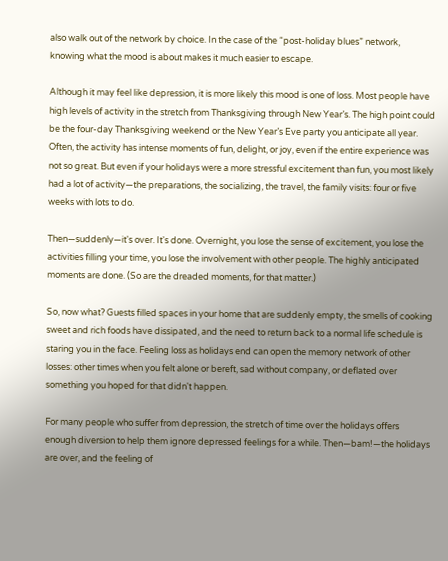also walk out of the network by choice. In the case of the “post-holiday blues” network, knowing what the mood is about makes it much easier to escape.

Although it may feel like depression, it is more likely this mood is one of loss. Most people have high levels of activity in the stretch from Thanksgiving through New Year’s. The high point could be the four-day Thanksgiving weekend or the New Year’s Eve party you anticipate all year. Often, the activity has intense moments of fun, delight, or joy, even if the entire experience was not so great. But even if your holidays were a more stressful excitement than fun, you most likely had a lot of activity—the preparations, the socializing, the travel, the family visits: four or five weeks with lots to do.

Then—suddenly—it's over. It's done. Overnight, you lose the sense of excitement, you lose the activities filling your time, you lose the involvement with other people. The highly anticipated moments are done. (So are the dreaded moments, for that matter.)

So, now what? Guests filled spaces in your home that are suddenly empty, the smells of cooking sweet and rich foods have dissipated, and the need to return back to a normal life schedule is staring you in the face. Feeling loss as holidays end can open the memory network of other losses: other times when you felt alone or bereft, sad without company, or deflated over something you hoped for that didn't happen.

For many people who suffer from depression, the stretch of time over the holidays offers enough diversion to help them ignore depressed feelings for a while. Then—bam!—the holidays are over, and the feeling of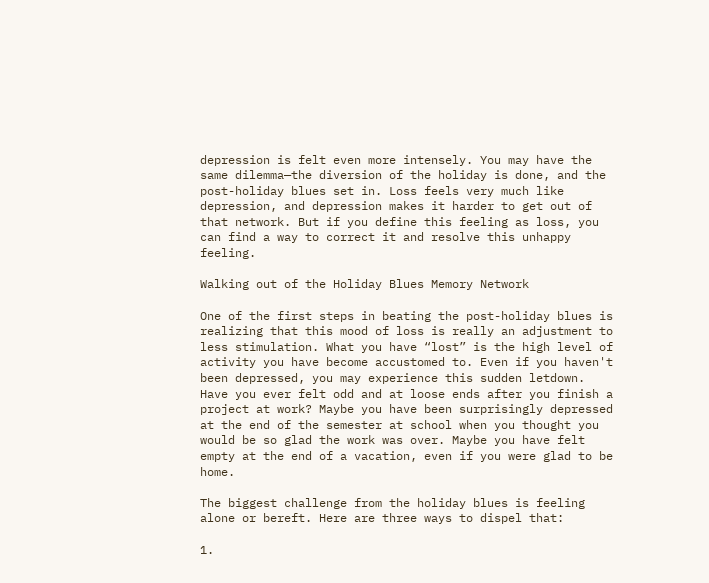depression is felt even more intensely. You may have the same dilemma—the diversion of the holiday is done, and the post-holiday blues set in. Loss feels very much like depression, and depression makes it harder to get out of that network. But if you define this feeling as loss, you can find a way to correct it and resolve this unhappy feeling.

Walking out of the Holiday Blues Memory Network

One of the first steps in beating the post-holiday blues is realizing that this mood of loss is really an adjustment to less stimulation. What you have “lost” is the high level of activity you have become accustomed to. Even if you haven't been depressed, you may experience this sudden letdown. Have you ever felt odd and at loose ends after you finish a project at work? Maybe you have been surprisingly depressed at the end of the semester at school when you thought you would be so glad the work was over. Maybe you have felt empty at the end of a vacation, even if you were glad to be home.

The biggest challenge from the holiday blues is feeling alone or bereft. Here are three ways to dispel that:

1.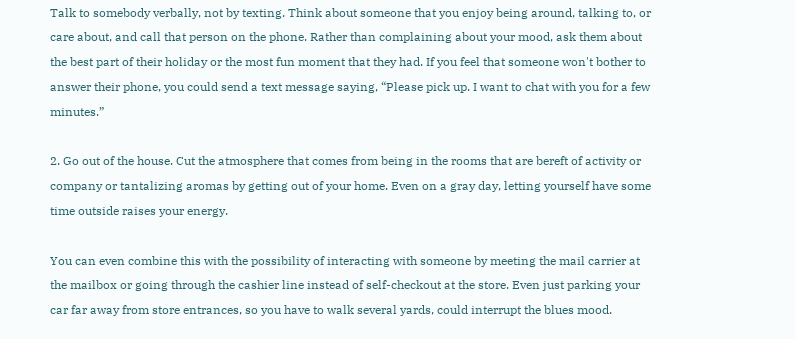Talk to somebody verbally, not by texting. Think about someone that you enjoy being around, talking to, or care about, and call that person on the phone. Rather than complaining about your mood, ask them about the best part of their holiday or the most fun moment that they had. If you feel that someone won't bother to answer their phone, you could send a text message saying, “Please pick up. I want to chat with you for a few minutes.”

2. Go out of the house. Cut the atmosphere that comes from being in the rooms that are bereft of activity or company or tantalizing aromas by getting out of your home. Even on a gray day, letting yourself have some time outside raises your energy.

You can even combine this with the possibility of interacting with someone by meeting the mail carrier at the mailbox or going through the cashier line instead of self-checkout at the store. Even just parking your car far away from store entrances, so you have to walk several yards, could interrupt the blues mood.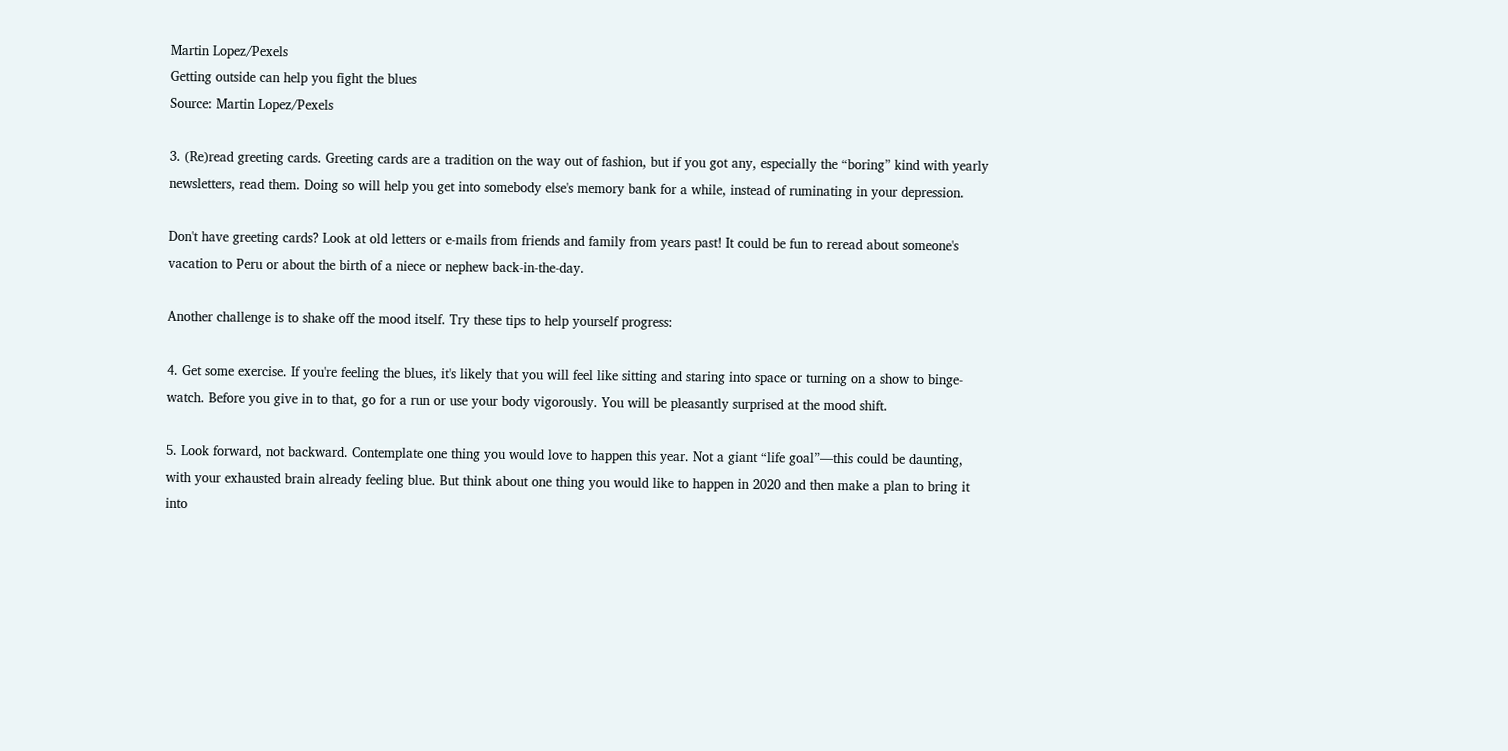Martin Lopez/Pexels
Getting outside can help you fight the blues
Source: Martin Lopez/Pexels

3. (Re)read greeting cards. Greeting cards are a tradition on the way out of fashion, but if you got any, especially the “boring” kind with yearly newsletters, read them. Doing so will help you get into somebody else's memory bank for a while, instead of ruminating in your depression.

Don't have greeting cards? Look at old letters or e-mails from friends and family from years past! It could be fun to reread about someone's vacation to Peru or about the birth of a niece or nephew back-in-the-day.

Another challenge is to shake off the mood itself. Try these tips to help yourself progress:

4. Get some exercise. If you're feeling the blues, it's likely that you will feel like sitting and staring into space or turning on a show to binge-watch. Before you give in to that, go for a run or use your body vigorously. You will be pleasantly surprised at the mood shift.

5. Look forward, not backward. Contemplate one thing you would love to happen this year. Not a giant “life goal”—this could be daunting, with your exhausted brain already feeling blue. But think about one thing you would like to happen in 2020 and then make a plan to bring it into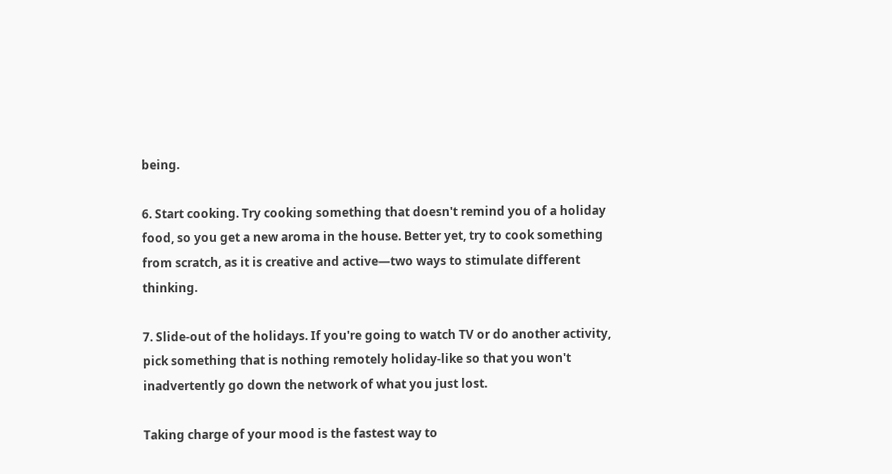being.

6. Start cooking. Try cooking something that doesn't remind you of a holiday food, so you get a new aroma in the house. Better yet, try to cook something from scratch, as it is creative and active—two ways to stimulate different thinking.

7. Slide-out of the holidays. If you're going to watch TV or do another activity, pick something that is nothing remotely holiday-like so that you won't inadvertently go down the network of what you just lost.

Taking charge of your mood is the fastest way to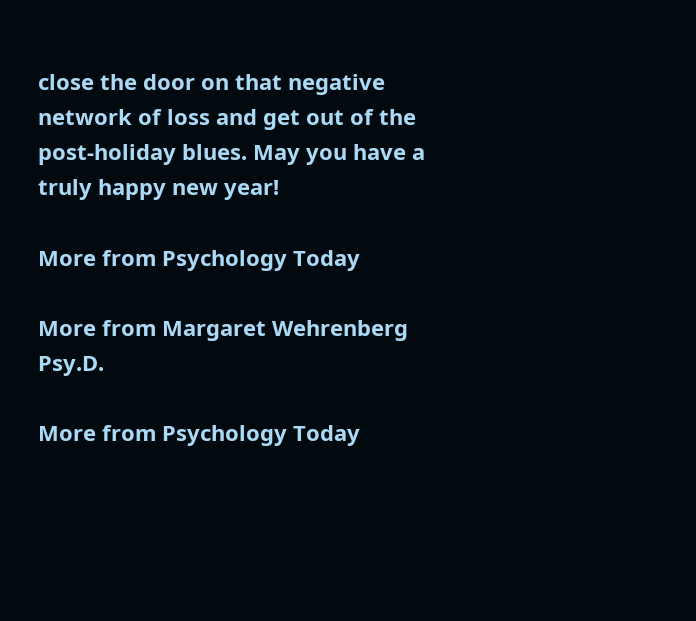close the door on that negative network of loss and get out of the post-holiday blues. May you have a truly happy new year!

More from Psychology Today

More from Margaret Wehrenberg Psy.D.

More from Psychology Today